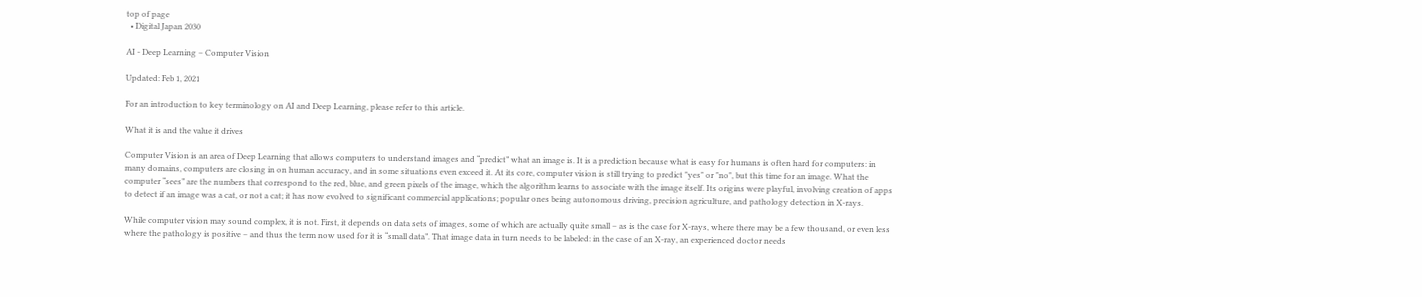top of page
  • Digital Japan 2030

AI - Deep Learning – Computer Vision

Updated: Feb 1, 2021

For an introduction to key terminology on AI and Deep Learning, please refer to this article.

What it is and the value it drives

Computer Vision is an area of Deep Learning that allows computers to understand images and “predict” what an image is. It is a prediction because what is easy for humans is often hard for computers: in many domains, computers are closing in on human accuracy, and in some situations even exceed it. At its core, computer vision is still trying to predict "yes" or "no", but this time for an image. What the computer “sees” are the numbers that correspond to the red, blue, and green pixels of the image, which the algorithm learns to associate with the image itself. Its origins were playful, involving creation of apps to detect if an image was a cat, or not a cat; it has now evolved to significant commercial applications; popular ones being autonomous driving, precision agriculture, and pathology detection in X-rays.

While computer vision may sound complex, it is not. First, it depends on data sets of images, some of which are actually quite small – as is the case for X-rays, where there may be a few thousand, or even less where the pathology is positive – and thus the term now used for it is “small data”. That image data in turn needs to be labeled: in the case of an X-ray, an experienced doctor needs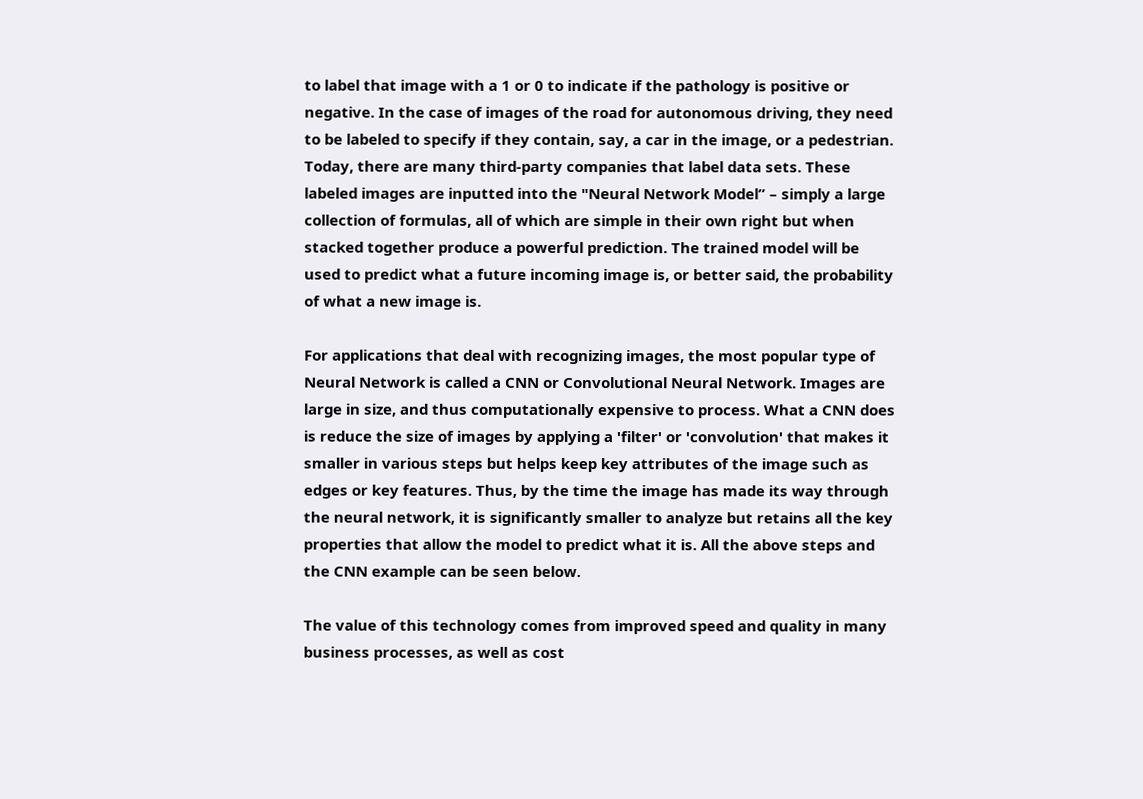to label that image with a 1 or 0 to indicate if the pathology is positive or negative. In the case of images of the road for autonomous driving, they need to be labeled to specify if they contain, say, a car in the image, or a pedestrian. Today, there are many third-party companies that label data sets. These labeled images are inputted into the "Neural Network Model” – simply a large collection of formulas, all of which are simple in their own right but when stacked together produce a powerful prediction. The trained model will be used to predict what a future incoming image is, or better said, the probability of what a new image is.

For applications that deal with recognizing images, the most popular type of Neural Network is called a CNN or Convolutional Neural Network. Images are large in size, and thus computationally expensive to process. What a CNN does is reduce the size of images by applying a 'filter' or 'convolution' that makes it smaller in various steps but helps keep key attributes of the image such as edges or key features. Thus, by the time the image has made its way through the neural network, it is significantly smaller to analyze but retains all the key properties that allow the model to predict what it is. All the above steps and the CNN example can be seen below.

The value of this technology comes from improved speed and quality in many business processes, as well as cost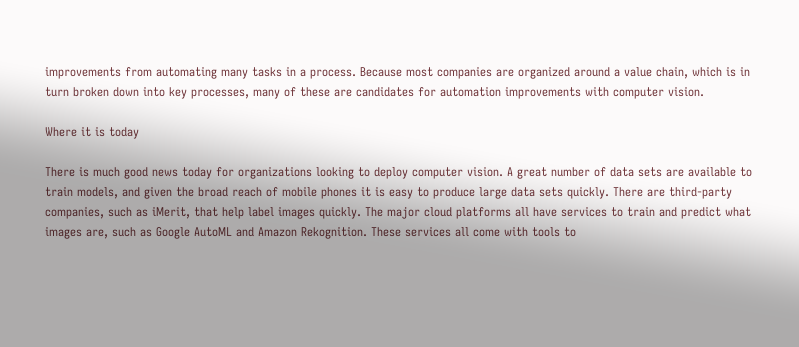improvements from automating many tasks in a process. Because most companies are organized around a value chain, which is in turn broken down into key processes, many of these are candidates for automation improvements with computer vision.

Where it is today

There is much good news today for organizations looking to deploy computer vision. A great number of data sets are available to train models, and given the broad reach of mobile phones it is easy to produce large data sets quickly. There are third-party companies, such as iMerit, that help label images quickly. The major cloud platforms all have services to train and predict what images are, such as Google AutoML and Amazon Rekognition. These services all come with tools to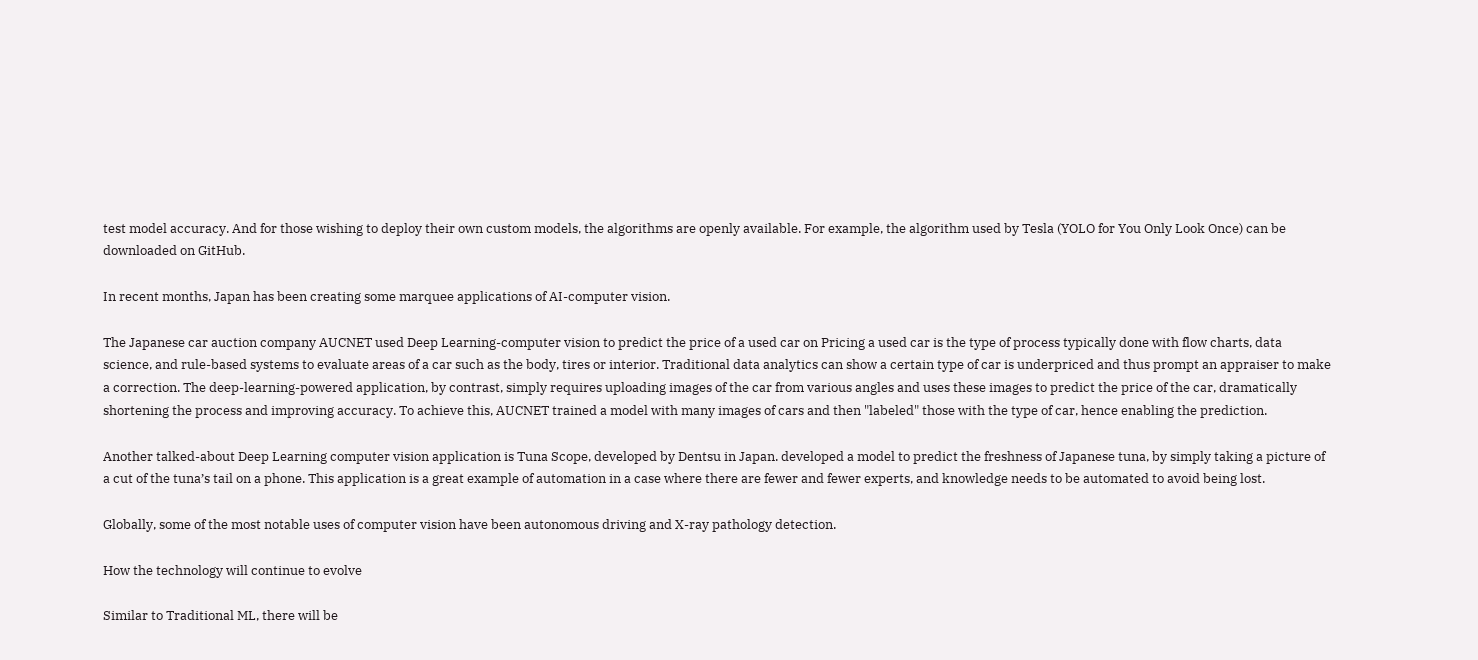test model accuracy. And for those wishing to deploy their own custom models, the algorithms are openly available. For example, the algorithm used by Tesla (YOLO for You Only Look Once) can be downloaded on GitHub.

In recent months, Japan has been creating some marquee applications of AI-computer vision.

The Japanese car auction company AUCNET used Deep Learning-computer vision to predict the price of a used car on Pricing a used car is the type of process typically done with flow charts, data science, and rule-based systems to evaluate areas of a car such as the body, tires or interior. Traditional data analytics can show a certain type of car is underpriced and thus prompt an appraiser to make a correction. The deep-learning-powered application, by contrast, simply requires uploading images of the car from various angles and uses these images to predict the price of the car, dramatically shortening the process and improving accuracy. To achieve this, AUCNET trained a model with many images of cars and then "labeled" those with the type of car, hence enabling the prediction.

Another talked-about Deep Learning computer vision application is Tuna Scope, developed by Dentsu in Japan. developed a model to predict the freshness of Japanese tuna, by simply taking a picture of a cut of the tuna’s tail on a phone. This application is a great example of automation in a case where there are fewer and fewer experts, and knowledge needs to be automated to avoid being lost.

Globally, some of the most notable uses of computer vision have been autonomous driving and X-ray pathology detection.

How the technology will continue to evolve

Similar to Traditional ML, there will be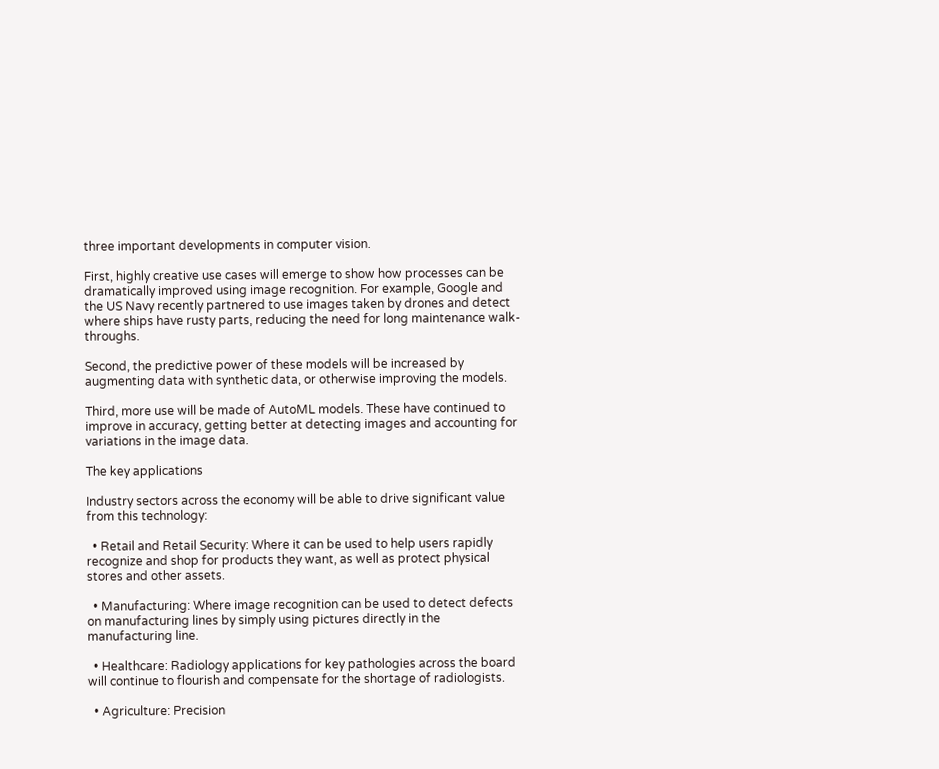three important developments in computer vision.

First, highly creative use cases will emerge to show how processes can be dramatically improved using image recognition. For example, Google and the US Navy recently partnered to use images taken by drones and detect where ships have rusty parts, reducing the need for long maintenance walk-throughs.

Second, the predictive power of these models will be increased by augmenting data with synthetic data, or otherwise improving the models.

Third, more use will be made of AutoML models. These have continued to improve in accuracy, getting better at detecting images and accounting for variations in the image data.

The key applications

Industry sectors across the economy will be able to drive significant value from this technology:

  • Retail and Retail Security: Where it can be used to help users rapidly recognize and shop for products they want, as well as protect physical stores and other assets.

  • Manufacturing: Where image recognition can be used to detect defects on manufacturing lines by simply using pictures directly in the manufacturing line.

  • Healthcare: Radiology applications for key pathologies across the board will continue to flourish and compensate for the shortage of radiologists.

  • Agriculture: Precision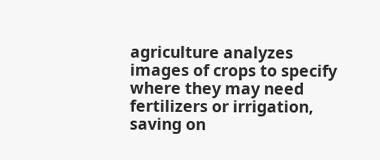agriculture analyzes images of crops to specify where they may need fertilizers or irrigation, saving on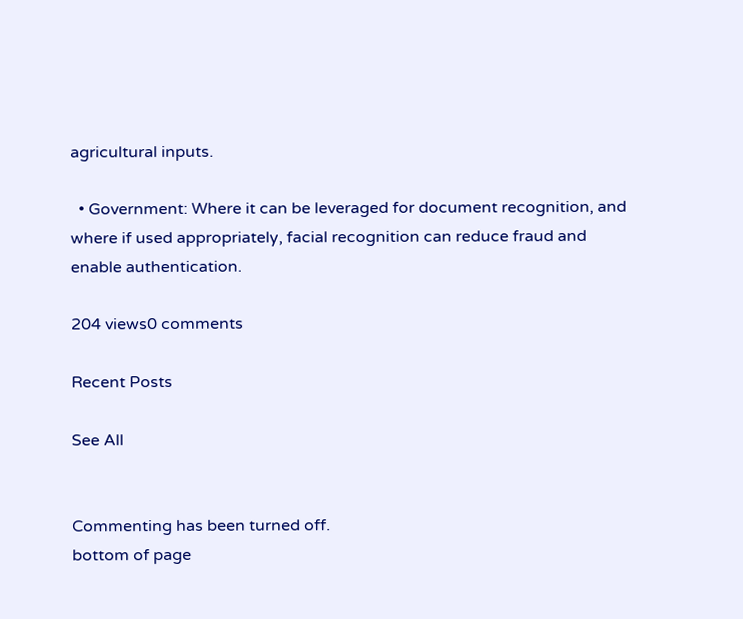agricultural inputs.

  • Government: Where it can be leveraged for document recognition, and where if used appropriately, facial recognition can reduce fraud and enable authentication.

204 views0 comments

Recent Posts

See All


Commenting has been turned off.
bottom of page